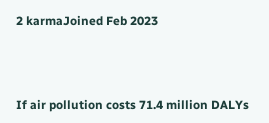2 karmaJoined Feb 2023



If air pollution costs 71.4 million DALYs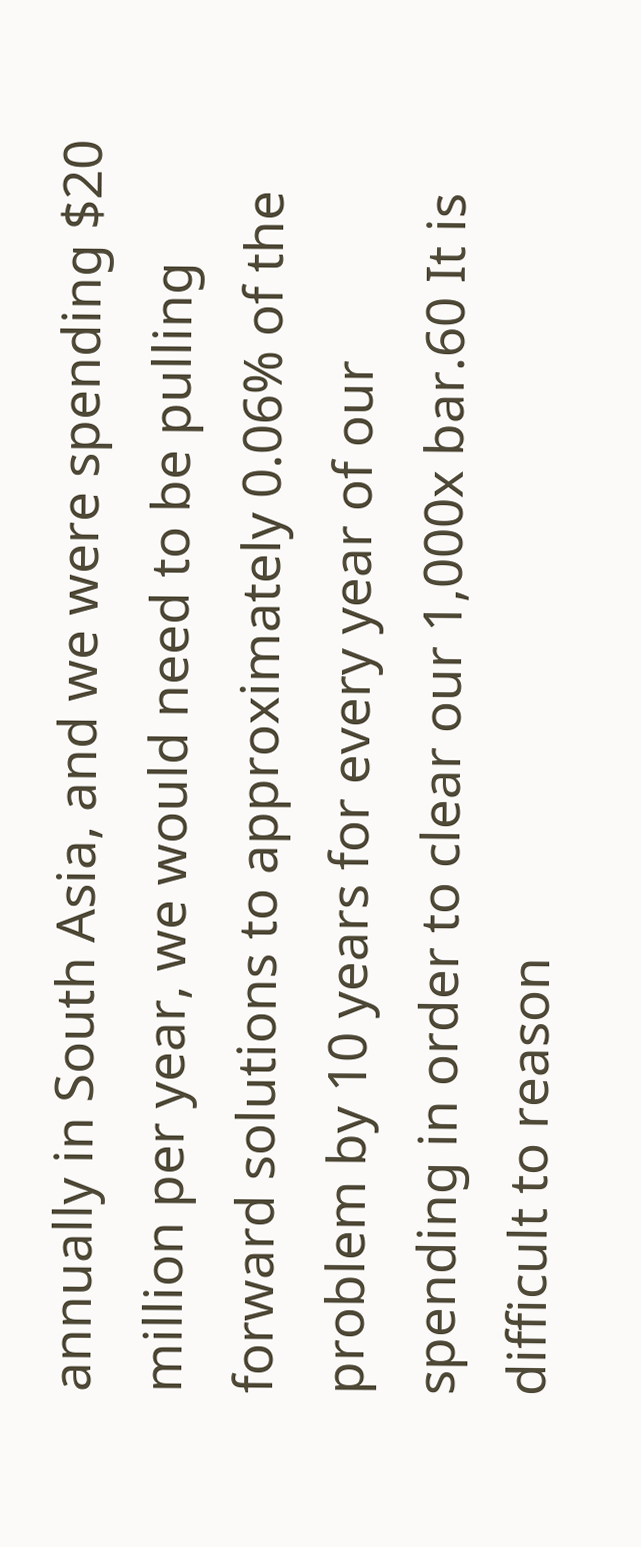annually in South Asia, and we were spending $20 million per year, we would need to be pulling forward solutions to approximately 0.06% of the problem by 10 years for every year of our spending in order to clear our 1,000x bar.60 It is difficult to reason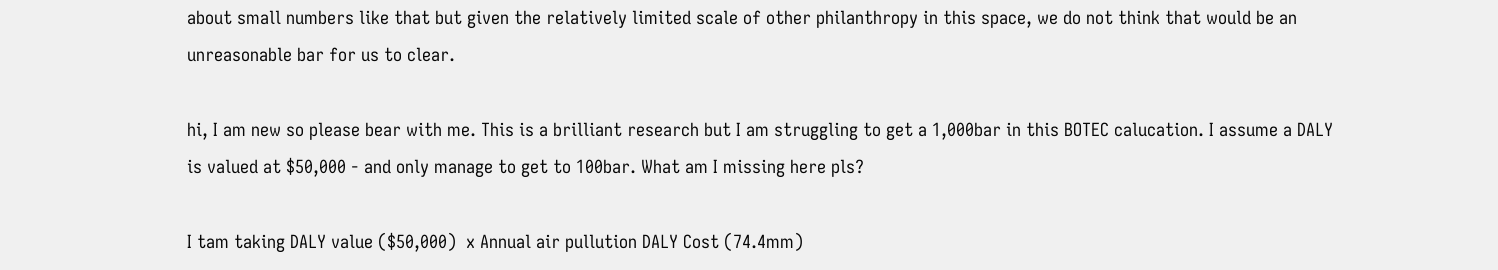about small numbers like that but given the relatively limited scale of other philanthropy in this space, we do not think that would be an unreasonable bar for us to clear.

hi, I am new so please bear with me. This is a brilliant research but I am struggling to get a 1,000bar in this BOTEC calucation. I assume a DALY is valued at $50,000 - and only manage to get to 100bar. What am I missing here pls?

I tam taking DALY value ($50,000)  x Annual air pullution DALY Cost (74.4mm)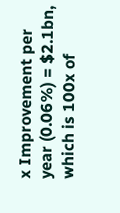x Improvement per year (0.06%) = $2.1bn, which is 100x of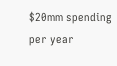$20mm spending per year